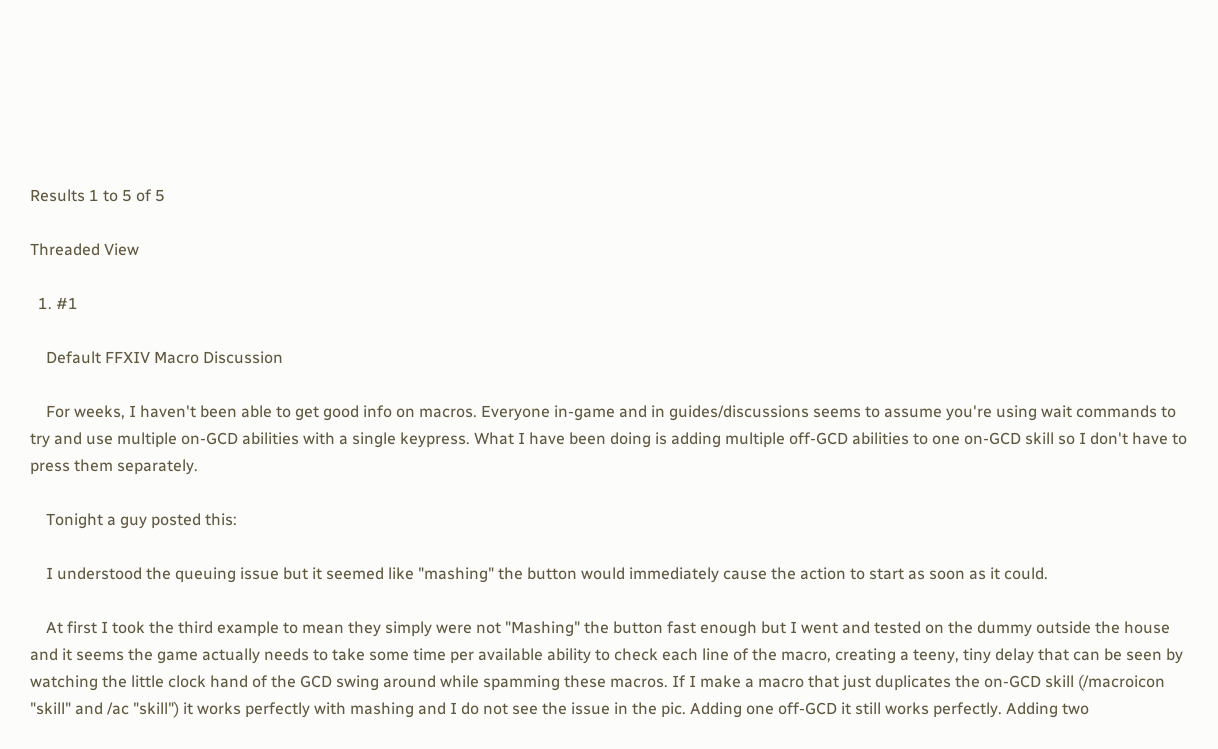Results 1 to 5 of 5

Threaded View

  1. #1

    Default FFXIV Macro Discussion

    For weeks, I haven't been able to get good info on macros. Everyone in-game and in guides/discussions seems to assume you're using wait commands to try and use multiple on-GCD abilities with a single keypress. What I have been doing is adding multiple off-GCD abilities to one on-GCD skill so I don't have to press them separately.

    Tonight a guy posted this:

    I understood the queuing issue but it seemed like "mashing" the button would immediately cause the action to start as soon as it could.

    At first I took the third example to mean they simply were not "Mashing" the button fast enough but I went and tested on the dummy outside the house and it seems the game actually needs to take some time per available ability to check each line of the macro, creating a teeny, tiny delay that can be seen by watching the little clock hand of the GCD swing around while spamming these macros. If I make a macro that just duplicates the on-GCD skill (/macroicon "skill" and /ac "skill") it works perfectly with mashing and I do not see the issue in the pic. Adding one off-GCD it still works perfectly. Adding two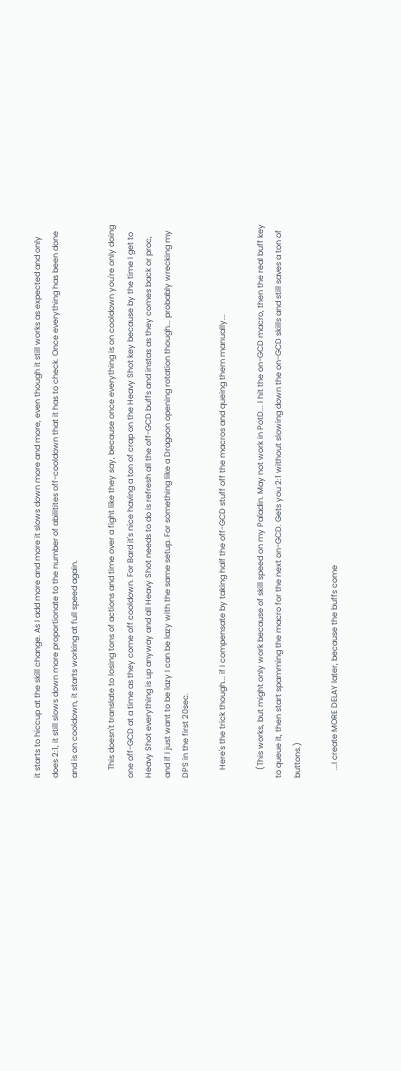it starts to hiccup at the skill change. As I add more and more it slows down more and more, even though it still works as expected and only does 2:1, it still slows down more proportionate to the number of abilitites off-cooldown that it has to check. Once everything has been done and is on cooldown, it starts working at full speed again.

    This doesn't translate to losing tons of actions and time over a fight like they say, because once everything is on cooldown you're only doing one off-GCD at a time as they come off cooldown. For Bard it's nice having a ton of crap on the Heavy Shot key because by the time I get to Heavy Shot everything is up anyway and all Heavy Shot needs to do is refresh all the off-GCD buffs and instas as they comes back or proc, and if I just want to be lazy I can be lazy with the same setup. For something like a Dragoon opening rotation though... probably wrecking my DPS in the first 20sec.

    Here's the trick though... if I compensate by taking half the off-GCD stuff off the macros and queing them manually...

    (This works, but might only work because of skill speed on my Paladin. May not work in PotD... I hit the on-GCD macro, then the real buff key to queue it, then start spamming the macro for the next on-GCD. Gets you 2:1 without slowing down the on-GCD skills and still saves a ton of buttons.)

    ...I create MORE DELAY later, because the buffs come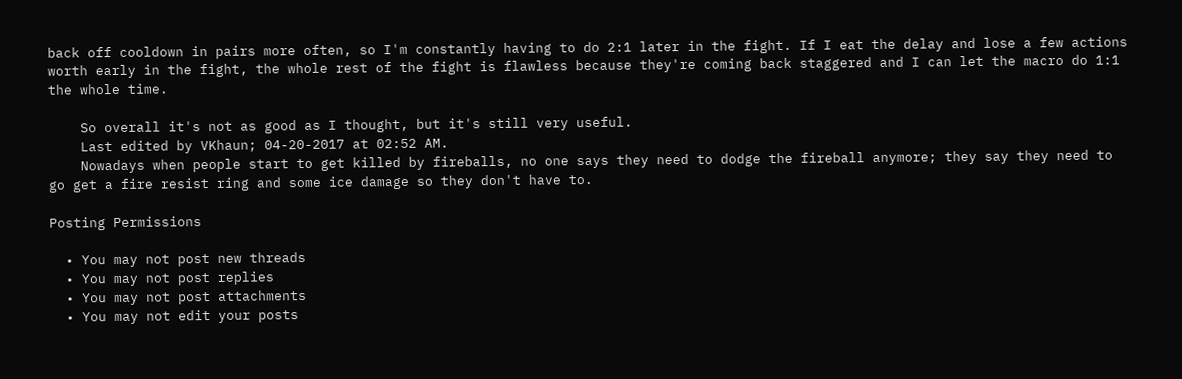back off cooldown in pairs more often, so I'm constantly having to do 2:1 later in the fight. If I eat the delay and lose a few actions worth early in the fight, the whole rest of the fight is flawless because they're coming back staggered and I can let the macro do 1:1 the whole time.

    So overall it's not as good as I thought, but it's still very useful.
    Last edited by VKhaun; 04-20-2017 at 02:52 AM.
    Nowadays when people start to get killed by fireballs, no one says they need to dodge the fireball anymore; they say they need to go get a fire resist ring and some ice damage so they don't have to.

Posting Permissions

  • You may not post new threads
  • You may not post replies
  • You may not post attachments
  • You may not edit your posts